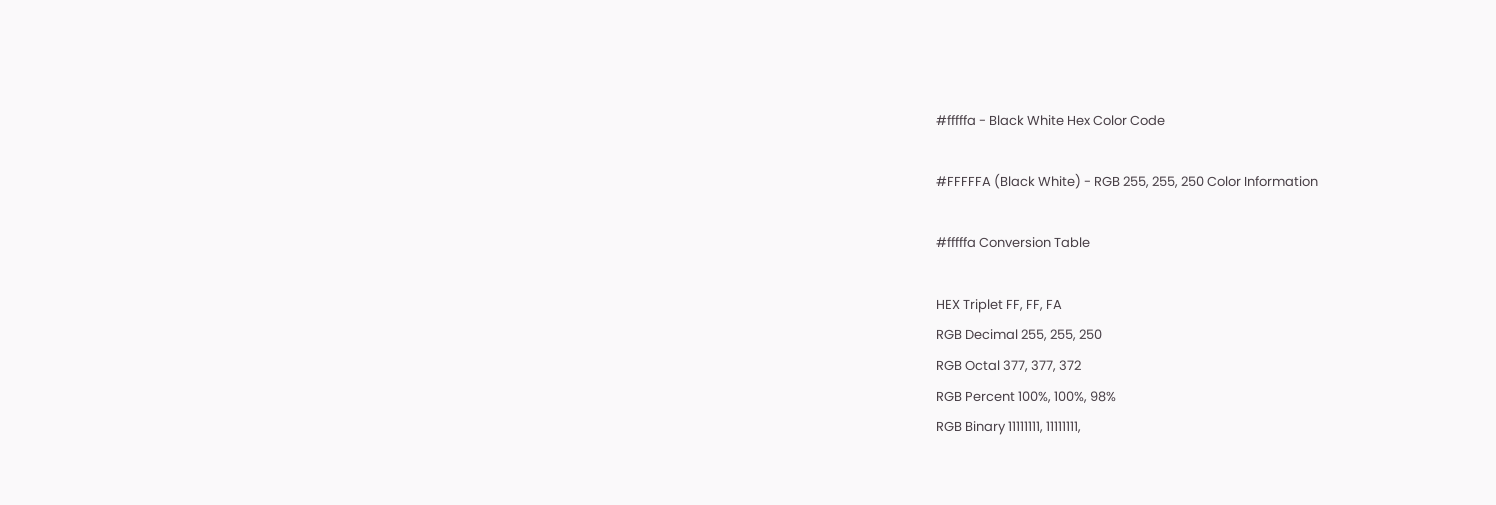#fffffa - Black White Hex Color Code

#FFFFFA (Black White) - RGB 255, 255, 250 Color Information

#fffffa Conversion Table

HEX Triplet FF, FF, FA
RGB Decimal 255, 255, 250
RGB Octal 377, 377, 372
RGB Percent 100%, 100%, 98%
RGB Binary 11111111, 11111111,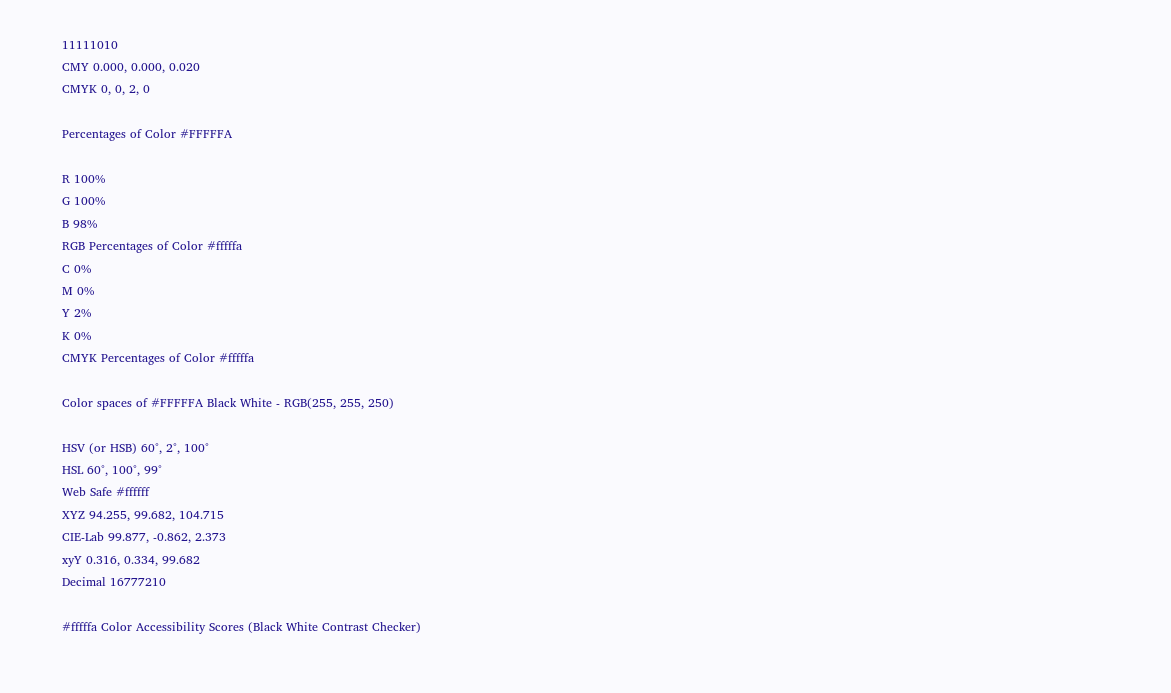11111010
CMY 0.000, 0.000, 0.020
CMYK 0, 0, 2, 0

Percentages of Color #FFFFFA

R 100%
G 100%
B 98%
RGB Percentages of Color #fffffa
C 0%
M 0%
Y 2%
K 0%
CMYK Percentages of Color #fffffa

Color spaces of #FFFFFA Black White - RGB(255, 255, 250)

HSV (or HSB) 60°, 2°, 100°
HSL 60°, 100°, 99°
Web Safe #ffffff
XYZ 94.255, 99.682, 104.715
CIE-Lab 99.877, -0.862, 2.373
xyY 0.316, 0.334, 99.682
Decimal 16777210

#fffffa Color Accessibility Scores (Black White Contrast Checker)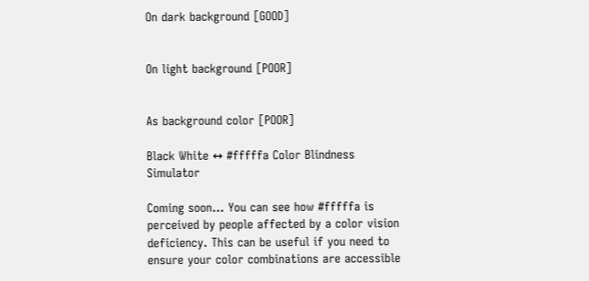On dark background [GOOD]


On light background [POOR]


As background color [POOR]

Black White ↔ #fffffa Color Blindness Simulator

Coming soon... You can see how #fffffa is perceived by people affected by a color vision deficiency. This can be useful if you need to ensure your color combinations are accessible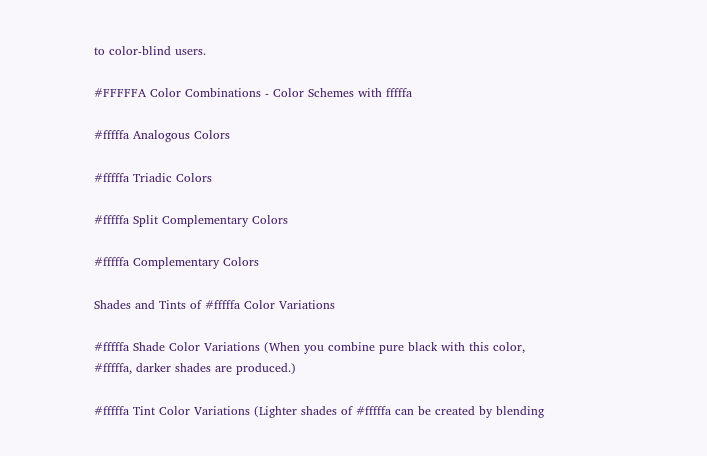to color-blind users.

#FFFFFA Color Combinations - Color Schemes with fffffa

#fffffa Analogous Colors

#fffffa Triadic Colors

#fffffa Split Complementary Colors

#fffffa Complementary Colors

Shades and Tints of #fffffa Color Variations

#fffffa Shade Color Variations (When you combine pure black with this color, #fffffa, darker shades are produced.)

#fffffa Tint Color Variations (Lighter shades of #fffffa can be created by blending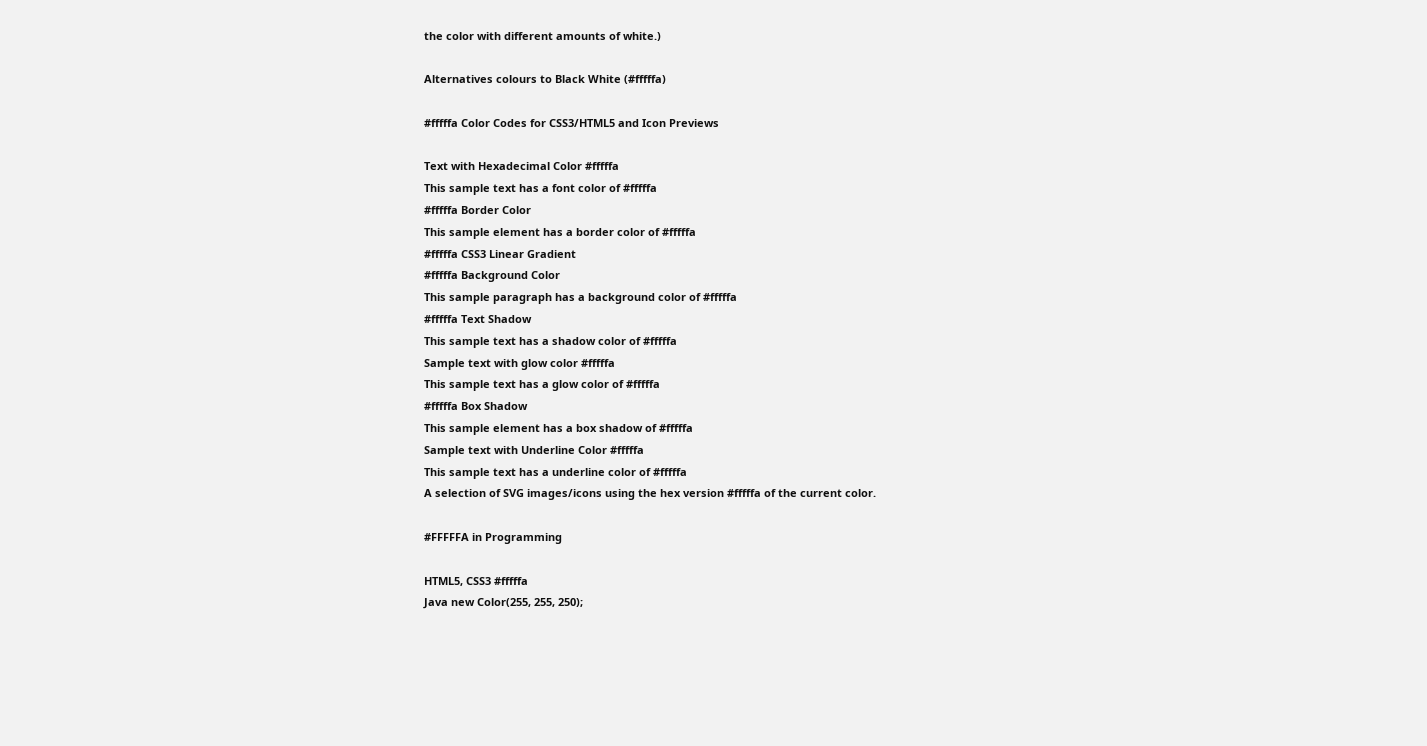the color with different amounts of white.)

Alternatives colours to Black White (#fffffa)

#fffffa Color Codes for CSS3/HTML5 and Icon Previews

Text with Hexadecimal Color #fffffa
This sample text has a font color of #fffffa
#fffffa Border Color
This sample element has a border color of #fffffa
#fffffa CSS3 Linear Gradient
#fffffa Background Color
This sample paragraph has a background color of #fffffa
#fffffa Text Shadow
This sample text has a shadow color of #fffffa
Sample text with glow color #fffffa
This sample text has a glow color of #fffffa
#fffffa Box Shadow
This sample element has a box shadow of #fffffa
Sample text with Underline Color #fffffa
This sample text has a underline color of #fffffa
A selection of SVG images/icons using the hex version #fffffa of the current color.

#FFFFFA in Programming

HTML5, CSS3 #fffffa
Java new Color(255, 255, 250);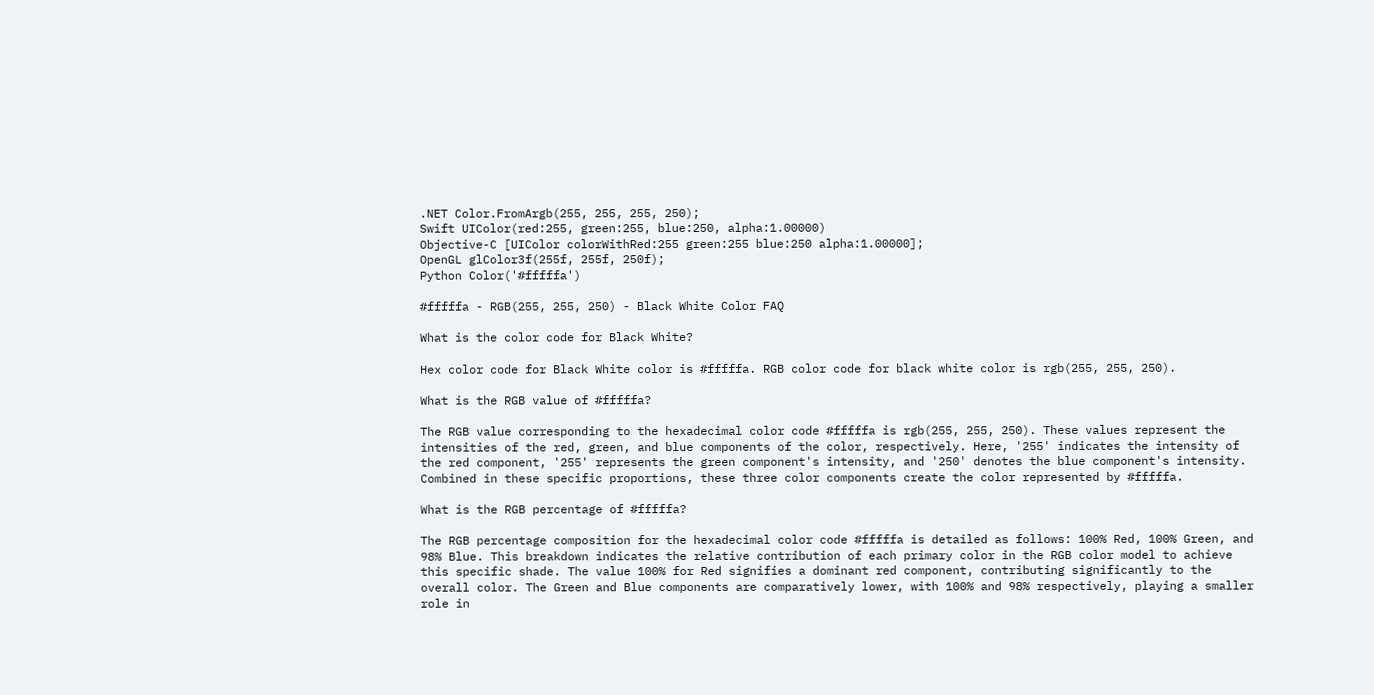.NET Color.FromArgb(255, 255, 255, 250);
Swift UIColor(red:255, green:255, blue:250, alpha:1.00000)
Objective-C [UIColor colorWithRed:255 green:255 blue:250 alpha:1.00000];
OpenGL glColor3f(255f, 255f, 250f);
Python Color('#fffffa')

#fffffa - RGB(255, 255, 250) - Black White Color FAQ

What is the color code for Black White?

Hex color code for Black White color is #fffffa. RGB color code for black white color is rgb(255, 255, 250).

What is the RGB value of #fffffa?

The RGB value corresponding to the hexadecimal color code #fffffa is rgb(255, 255, 250). These values represent the intensities of the red, green, and blue components of the color, respectively. Here, '255' indicates the intensity of the red component, '255' represents the green component's intensity, and '250' denotes the blue component's intensity. Combined in these specific proportions, these three color components create the color represented by #fffffa.

What is the RGB percentage of #fffffa?

The RGB percentage composition for the hexadecimal color code #fffffa is detailed as follows: 100% Red, 100% Green, and 98% Blue. This breakdown indicates the relative contribution of each primary color in the RGB color model to achieve this specific shade. The value 100% for Red signifies a dominant red component, contributing significantly to the overall color. The Green and Blue components are comparatively lower, with 100% and 98% respectively, playing a smaller role in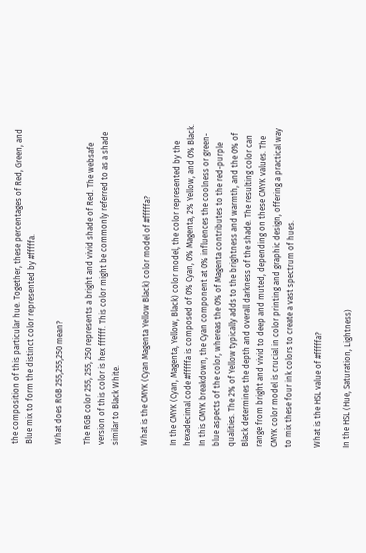the composition of this particular hue. Together, these percentages of Red, Green, and Blue mix to form the distinct color represented by #fffffa.

What does RGB 255,255,250 mean?

The RGB color 255, 255, 250 represents a bright and vivid shade of Red. The websafe version of this color is hex ffffff. This color might be commonly referred to as a shade similar to Black White.

What is the CMYK (Cyan Magenta Yellow Black) color model of #fffffa?

In the CMYK (Cyan, Magenta, Yellow, Black) color model, the color represented by the hexadecimal code #fffffa is composed of 0% Cyan, 0% Magenta, 2% Yellow, and 0% Black. In this CMYK breakdown, the Cyan component at 0% influences the coolness or green-blue aspects of the color, whereas the 0% of Magenta contributes to the red-purple qualities. The 2% of Yellow typically adds to the brightness and warmth, and the 0% of Black determines the depth and overall darkness of the shade. The resulting color can range from bright and vivid to deep and muted, depending on these CMYK values. The CMYK color model is crucial in color printing and graphic design, offering a practical way to mix these four ink colors to create a vast spectrum of hues.

What is the HSL value of #fffffa?

In the HSL (Hue, Saturation, Lightness)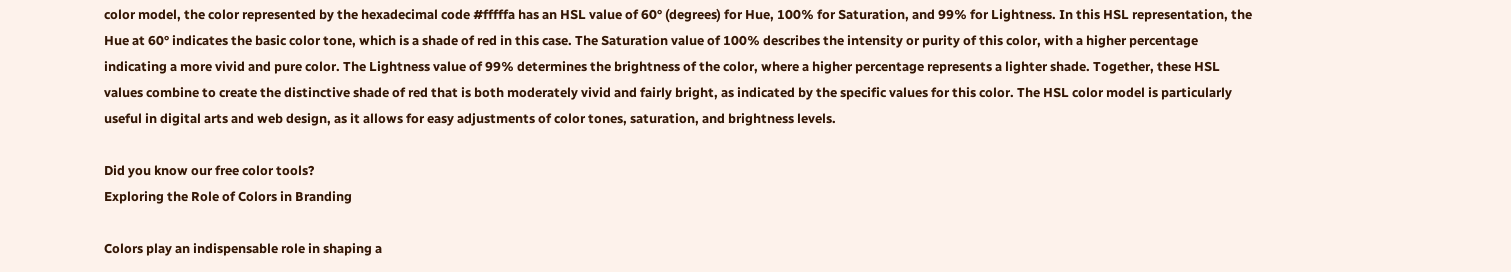color model, the color represented by the hexadecimal code #fffffa has an HSL value of 60° (degrees) for Hue, 100% for Saturation, and 99% for Lightness. In this HSL representation, the Hue at 60° indicates the basic color tone, which is a shade of red in this case. The Saturation value of 100% describes the intensity or purity of this color, with a higher percentage indicating a more vivid and pure color. The Lightness value of 99% determines the brightness of the color, where a higher percentage represents a lighter shade. Together, these HSL values combine to create the distinctive shade of red that is both moderately vivid and fairly bright, as indicated by the specific values for this color. The HSL color model is particularly useful in digital arts and web design, as it allows for easy adjustments of color tones, saturation, and brightness levels.

Did you know our free color tools?
Exploring the Role of Colors in Branding

Colors play an indispensable role in shaping a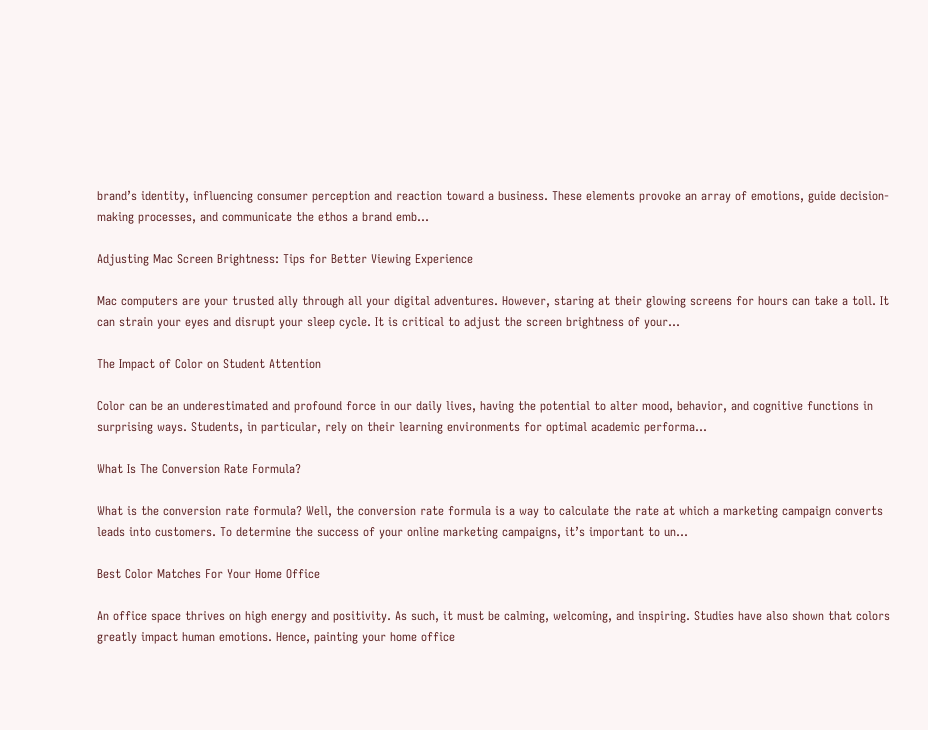brand’s identity, influencing consumer perception and reaction toward a business. These elements provoke an array of emotions, guide decision-making processes, and communicate the ethos a brand emb...

Adjusting Mac Screen Brightness: Tips for Better Viewing Experience

Mac computers are your trusted ally through all your digital adventures. However, staring at their glowing screens for hours can take a toll. It can strain your eyes and disrupt your sleep cycle. It is critical to adjust the screen brightness of your...

The Impact of Color on Student Attention

Color can be an underestimated and profound force in our daily lives, having the potential to alter mood, behavior, and cognitive functions in surprising ways. Students, in particular, rely on their learning environments for optimal academic performa...

What Is The Conversion Rate Formula?

What is the conversion rate formula? Well, the conversion rate formula is a way to calculate the rate at which a marketing campaign converts leads into customers. To determine the success of your online marketing campaigns, it’s important to un...

Best Color Matches For Your Home Office

An office space thrives on high energy and positivity. As such, it must be calming, welcoming, and inspiring. Studies have also shown that colors greatly impact human emotions. Hence, painting your home office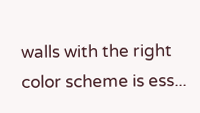walls with the right color scheme is ess...